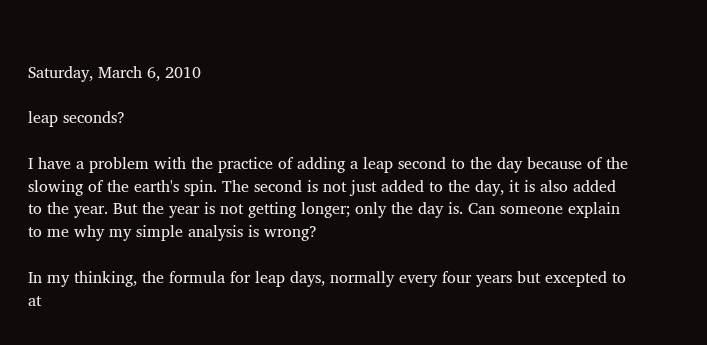Saturday, March 6, 2010

leap seconds?

I have a problem with the practice of adding a leap second to the day because of the slowing of the earth's spin. The second is not just added to the day, it is also added to the year. But the year is not getting longer; only the day is. Can someone explain to me why my simple analysis is wrong?

In my thinking, the formula for leap days, normally every four years but excepted to at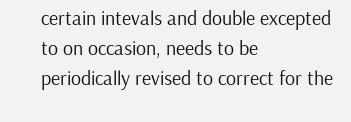certain intevals and double excepted to on occasion, needs to be periodically revised to correct for the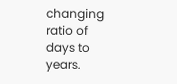changing ratio of days to years.